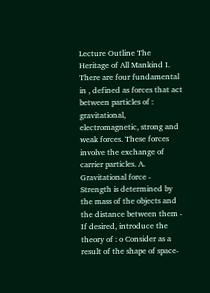Lecture Outline The Heritage of All Mankind I. There are four fundamental in , defined as forces that act between particles of : gravitational, electromagnetic, strong and weak forces. These forces involve the exchange of carrier particles. A. Gravitational force - Strength is determined by the mass of the objects and the distance between them - If desired, introduce the theory of : o Consider as a result of the shape of space-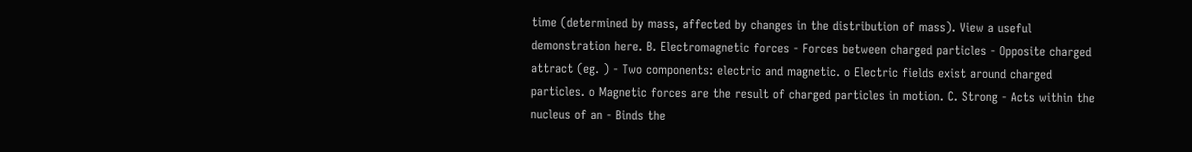time (determined by mass, affected by changes in the distribution of mass). View a useful demonstration here. B. Electromagnetic forces - Forces between charged particles - Opposite charged attract (eg. ) - Two components: electric and magnetic. o Electric fields exist around charged particles. o Magnetic forces are the result of charged particles in motion. C. Strong - Acts within the nucleus of an - Binds the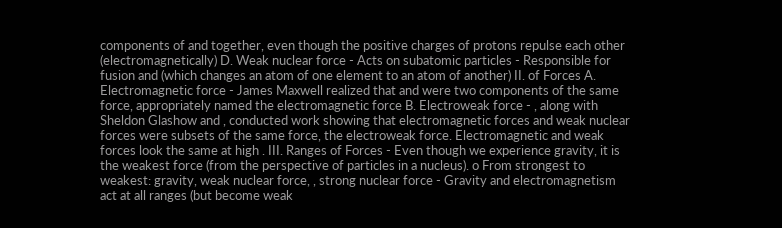components of and together, even though the positive charges of protons repulse each other (electromagnetically) D. Weak nuclear force - Acts on subatomic particles - Responsible for fusion and (which changes an atom of one element to an atom of another) II. of Forces A. Electromagnetic force - James Maxwell realized that and were two components of the same force, appropriately named the electromagnetic force B. Electroweak force - , along with Sheldon Glashow and , conducted work showing that electromagnetic forces and weak nuclear forces were subsets of the same force, the electroweak force. Electromagnetic and weak forces look the same at high . III. Ranges of Forces - Even though we experience gravity, it is the weakest force (from the perspective of particles in a nucleus). o From strongest to weakest: gravity, weak nuclear force, , strong nuclear force - Gravity and electromagnetism act at all ranges (but become weak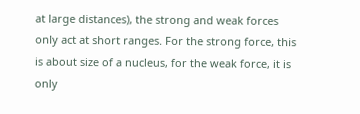at large distances), the strong and weak forces only act at short ranges. For the strong force, this is about size of a nucleus, for the weak force, it is only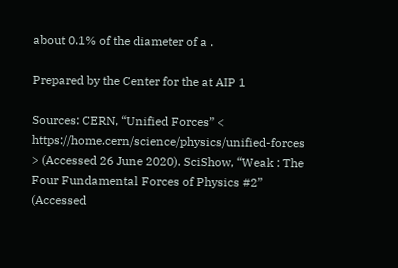about 0.1% of the diameter of a .

Prepared by the Center for the at AIP 1

Sources: CERN, “Unified Forces” < https://home.cern/science/physics/unified-forces > (Accessed 26 June 2020). SciShow, “Weak : The Four Fundamental Forces of Physics #2” (Accessed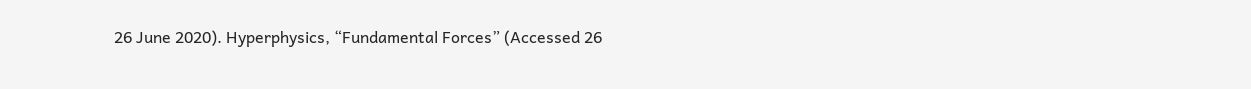26 June 2020). Hyperphysics, “Fundamental Forces” (Accessed 26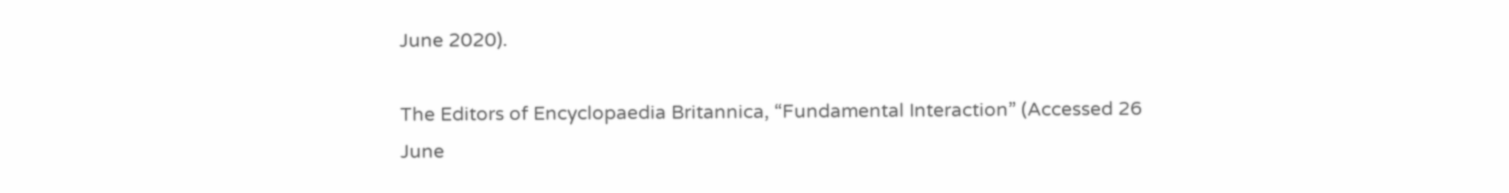June 2020).

The Editors of Encyclopaedia Britannica, “Fundamental Interaction” (Accessed 26 June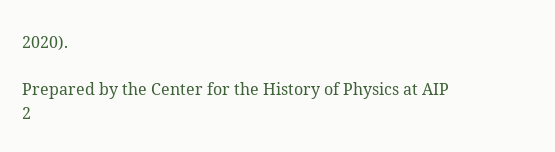2020).

Prepared by the Center for the History of Physics at AIP 2